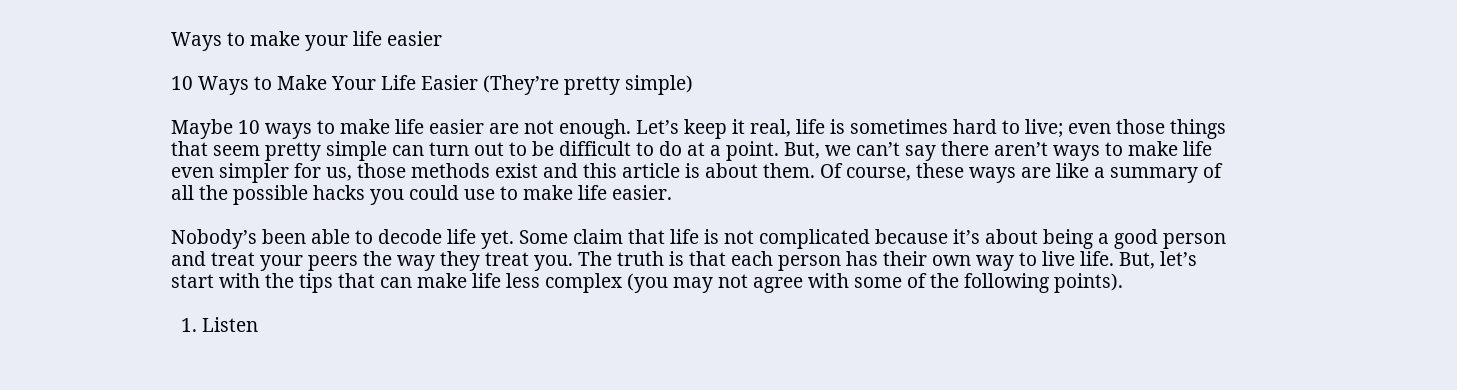Ways to make your life easier

10 Ways to Make Your Life Easier (They’re pretty simple)

Maybe 10 ways to make life easier are not enough. Let’s keep it real, life is sometimes hard to live; even those things that seem pretty simple can turn out to be difficult to do at a point. But, we can’t say there aren’t ways to make life even simpler for us, those methods exist and this article is about them. Of course, these ways are like a summary of all the possible hacks you could use to make life easier.

Nobody’s been able to decode life yet. Some claim that life is not complicated because it’s about being a good person and treat your peers the way they treat you. The truth is that each person has their own way to live life. But, let’s start with the tips that can make life less complex (you may not agree with some of the following points).

  1. Listen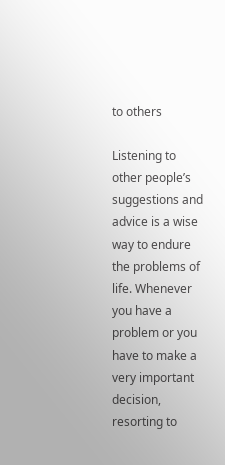to others

Listening to other people’s suggestions and advice is a wise way to endure the problems of life. Whenever you have a problem or you have to make a very important decision, resorting to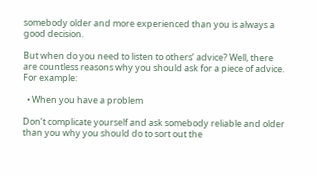somebody older and more experienced than you is always a good decision.

But when do you need to listen to others’ advice? Well, there are countless reasons why you should ask for a piece of advice. For example:

  • When you have a problem

Don’t complicate yourself and ask somebody reliable and older than you why you should do to sort out the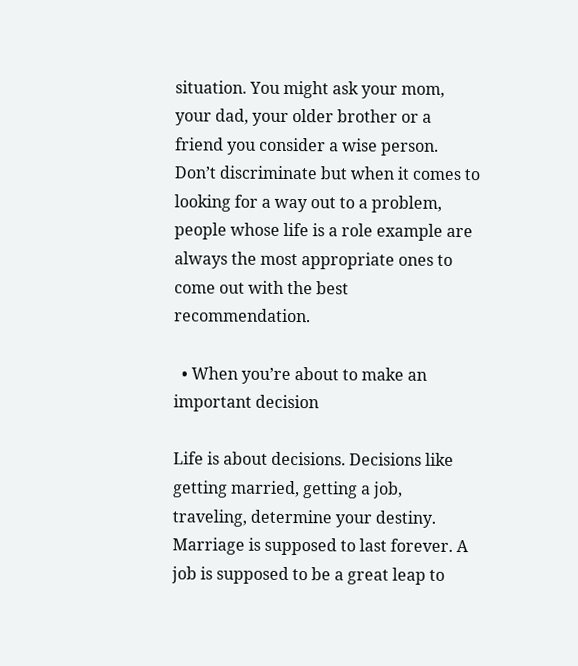situation. You might ask your mom, your dad, your older brother or a friend you consider a wise person. Don’t discriminate but when it comes to looking for a way out to a problem, people whose life is a role example are always the most appropriate ones to come out with the best recommendation.

  • When you’re about to make an important decision

Life is about decisions. Decisions like getting married, getting a job, traveling, determine your destiny. Marriage is supposed to last forever. A job is supposed to be a great leap to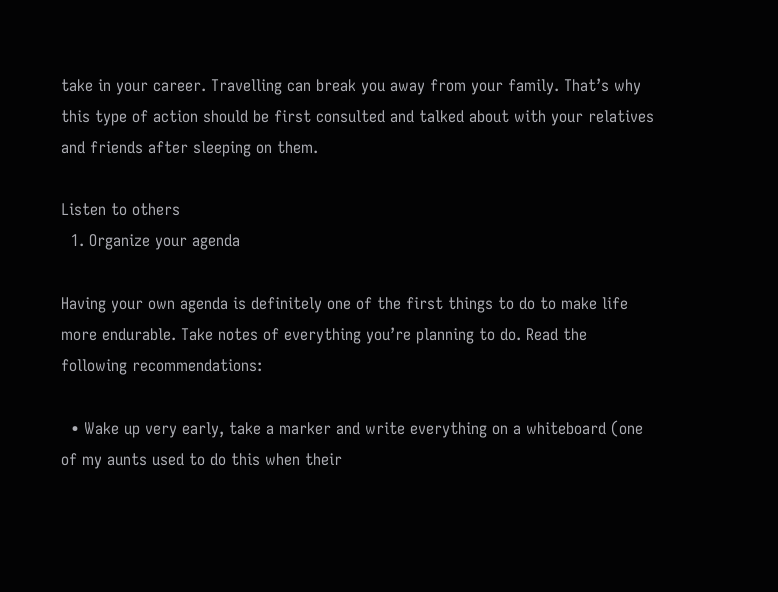take in your career. Travelling can break you away from your family. That’s why this type of action should be first consulted and talked about with your relatives and friends after sleeping on them.

Listen to others
  1. Organize your agenda

Having your own agenda is definitely one of the first things to do to make life more endurable. Take notes of everything you’re planning to do. Read the following recommendations:

  • Wake up very early, take a marker and write everything on a whiteboard (one of my aunts used to do this when their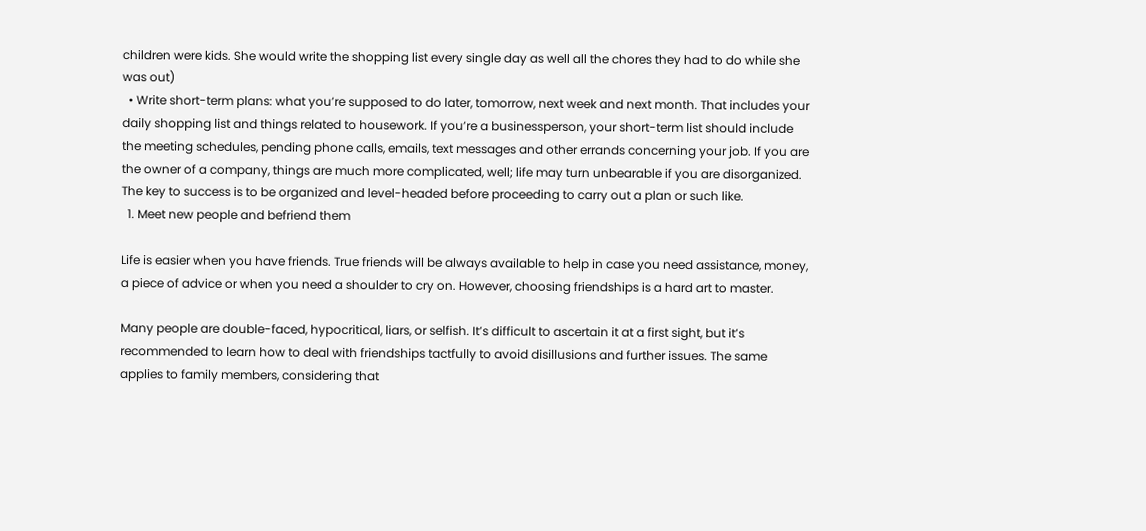children were kids. She would write the shopping list every single day as well all the chores they had to do while she was out)
  • Write short-term plans: what you’re supposed to do later, tomorrow, next week and next month. That includes your daily shopping list and things related to housework. If you’re a businessperson, your short-term list should include the meeting schedules, pending phone calls, emails, text messages and other errands concerning your job. If you are the owner of a company, things are much more complicated, well; life may turn unbearable if you are disorganized. The key to success is to be organized and level-headed before proceeding to carry out a plan or such like.
  1. Meet new people and befriend them

Life is easier when you have friends. True friends will be always available to help in case you need assistance, money, a piece of advice or when you need a shoulder to cry on. However, choosing friendships is a hard art to master.

Many people are double-faced, hypocritical, liars, or selfish. It’s difficult to ascertain it at a first sight, but it’s recommended to learn how to deal with friendships tactfully to avoid disillusions and further issues. The same applies to family members, considering that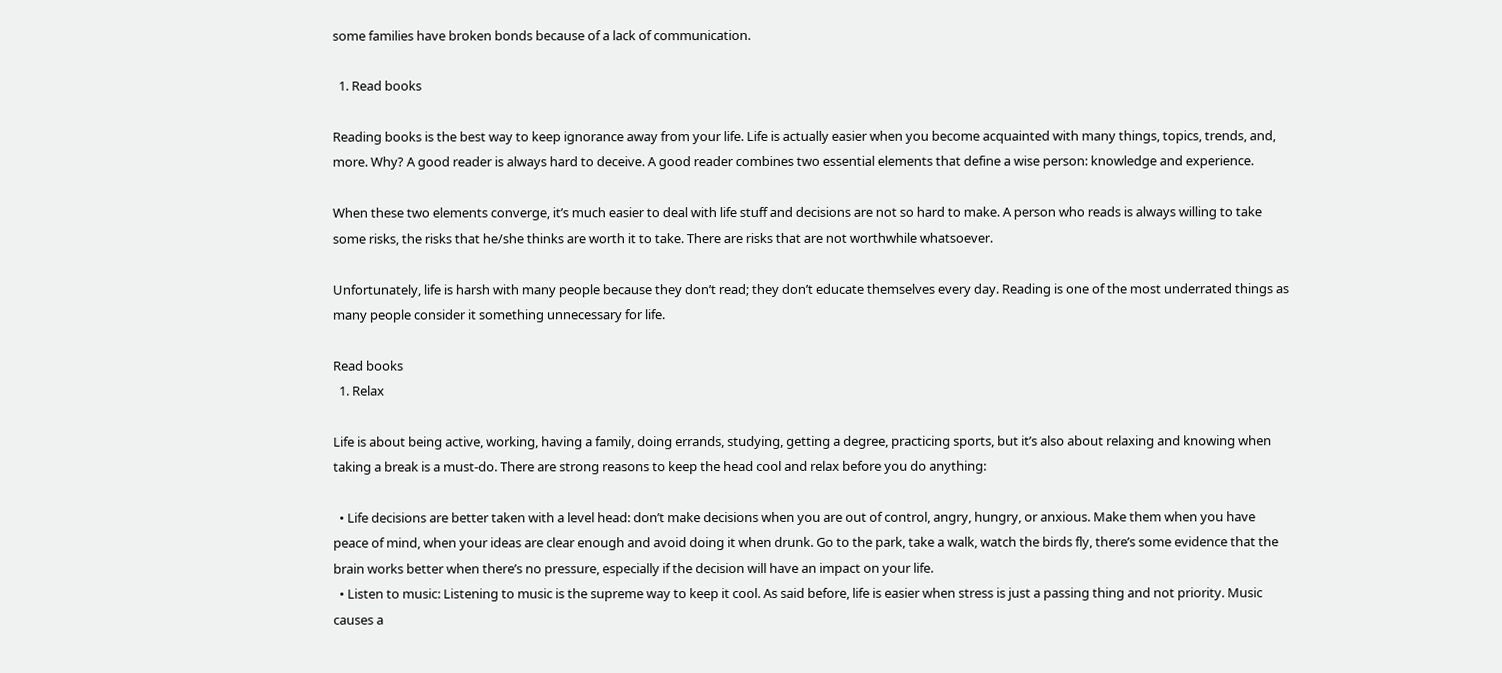some families have broken bonds because of a lack of communication.

  1. Read books

Reading books is the best way to keep ignorance away from your life. Life is actually easier when you become acquainted with many things, topics, trends, and, more. Why? A good reader is always hard to deceive. A good reader combines two essential elements that define a wise person: knowledge and experience.

When these two elements converge, it’s much easier to deal with life stuff and decisions are not so hard to make. A person who reads is always willing to take some risks, the risks that he/she thinks are worth it to take. There are risks that are not worthwhile whatsoever.

Unfortunately, life is harsh with many people because they don’t read; they don’t educate themselves every day. Reading is one of the most underrated things as many people consider it something unnecessary for life.

Read books
  1. Relax

Life is about being active, working, having a family, doing errands, studying, getting a degree, practicing sports, but it’s also about relaxing and knowing when taking a break is a must-do. There are strong reasons to keep the head cool and relax before you do anything:

  • Life decisions are better taken with a level head: don’t make decisions when you are out of control, angry, hungry, or anxious. Make them when you have peace of mind, when your ideas are clear enough and avoid doing it when drunk. Go to the park, take a walk, watch the birds fly, there’s some evidence that the brain works better when there’s no pressure, especially if the decision will have an impact on your life.
  • Listen to music: Listening to music is the supreme way to keep it cool. As said before, life is easier when stress is just a passing thing and not priority. Music causes a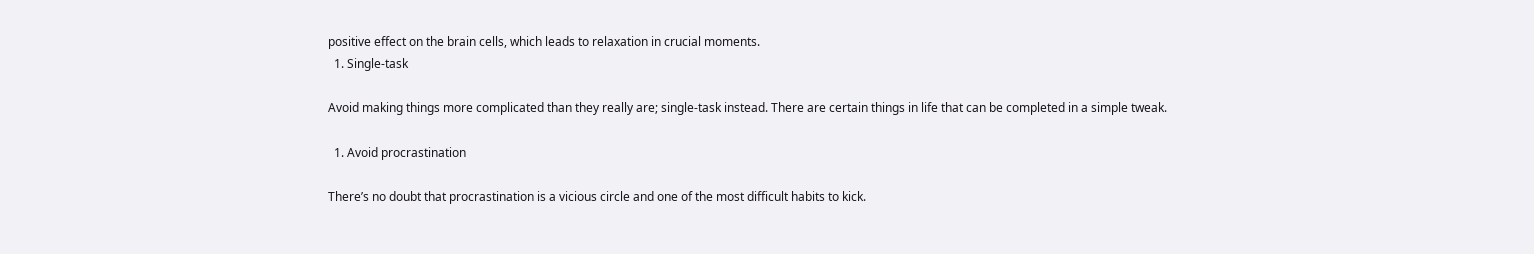positive effect on the brain cells, which leads to relaxation in crucial moments.
  1. Single-task

Avoid making things more complicated than they really are; single-task instead. There are certain things in life that can be completed in a simple tweak.

  1. Avoid procrastination

There’s no doubt that procrastination is a vicious circle and one of the most difficult habits to kick.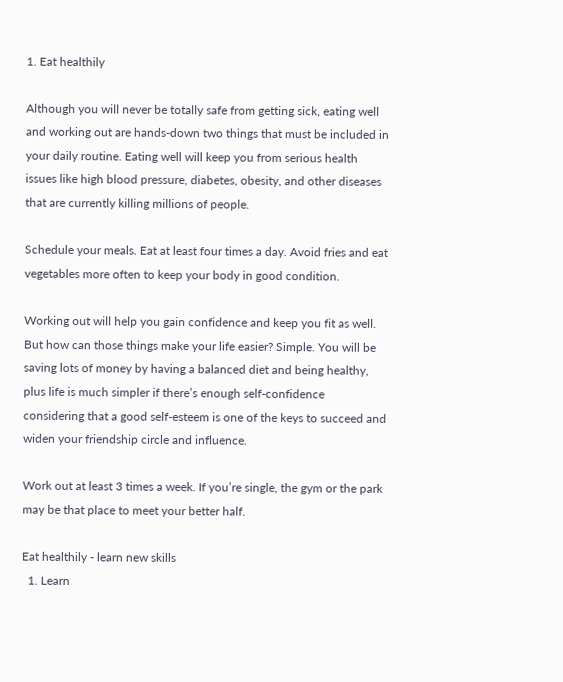1. Eat healthily

Although you will never be totally safe from getting sick, eating well and working out are hands-down two things that must be included in your daily routine. Eating well will keep you from serious health issues like high blood pressure, diabetes, obesity, and other diseases that are currently killing millions of people.

Schedule your meals. Eat at least four times a day. Avoid fries and eat vegetables more often to keep your body in good condition.

Working out will help you gain confidence and keep you fit as well. But how can those things make your life easier? Simple. You will be saving lots of money by having a balanced diet and being healthy, plus life is much simpler if there’s enough self-confidence considering that a good self-esteem is one of the keys to succeed and widen your friendship circle and influence.

Work out at least 3 times a week. If you’re single, the gym or the park may be that place to meet your better half.

Eat healthily - learn new skills
  1. Learn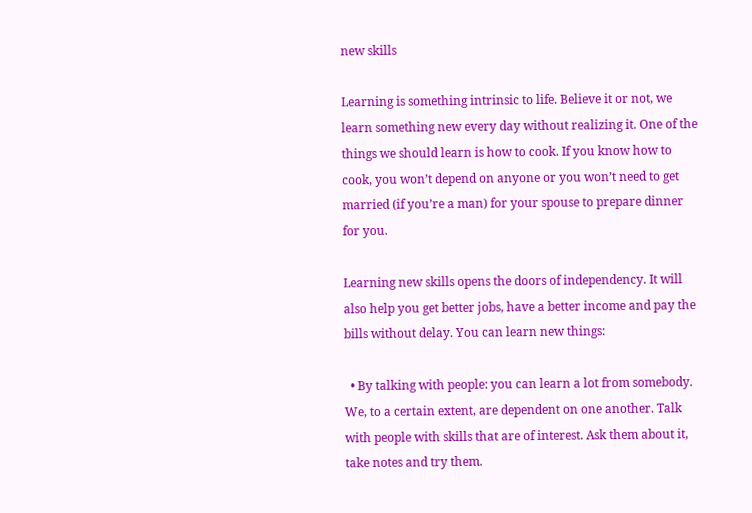new skills

Learning is something intrinsic to life. Believe it or not, we learn something new every day without realizing it. One of the things we should learn is how to cook. If you know how to cook, you won’t depend on anyone or you won’t need to get married (if you’re a man) for your spouse to prepare dinner for you.

Learning new skills opens the doors of independency. It will also help you get better jobs, have a better income and pay the bills without delay. You can learn new things:

  • By talking with people: you can learn a lot from somebody. We, to a certain extent, are dependent on one another. Talk with people with skills that are of interest. Ask them about it, take notes and try them.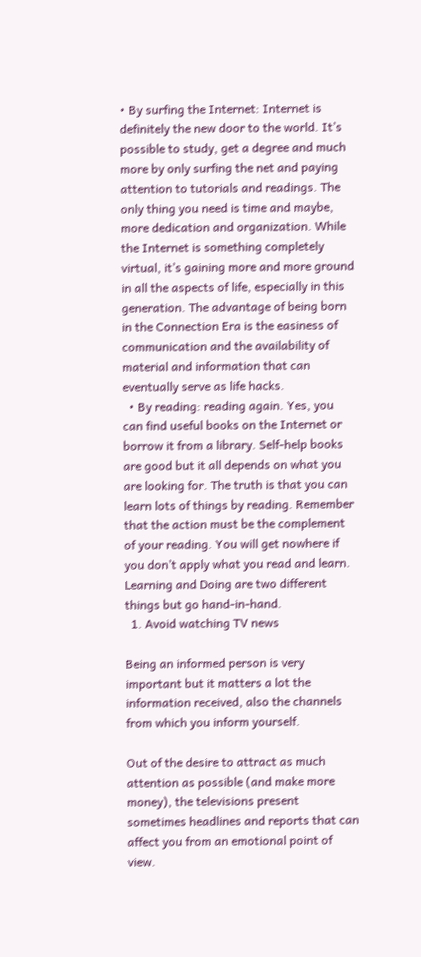• By surfing the Internet: Internet is definitely the new door to the world. It’s possible to study, get a degree and much more by only surfing the net and paying attention to tutorials and readings. The only thing you need is time and maybe, more dedication and organization. While the Internet is something completely virtual, it’s gaining more and more ground in all the aspects of life, especially in this generation. The advantage of being born in the Connection Era is the easiness of communication and the availability of material and information that can eventually serve as life hacks.
  • By reading: reading again. Yes, you can find useful books on the Internet or borrow it from a library. Self-help books are good but it all depends on what you are looking for. The truth is that you can learn lots of things by reading. Remember that the action must be the complement of your reading. You will get nowhere if you don’t apply what you read and learn. Learning and Doing are two different things but go hand-in-hand.
  1. Avoid watching TV news

Being an informed person is very important but it matters a lot the information received, also the channels from which you inform yourself.

Out of the desire to attract as much attention as possible (and make more money), the televisions present sometimes headlines and reports that can affect you from an emotional point of view.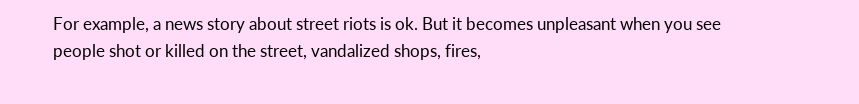For example, a news story about street riots is ok. But it becomes unpleasant when you see people shot or killed on the street, vandalized shops, fires,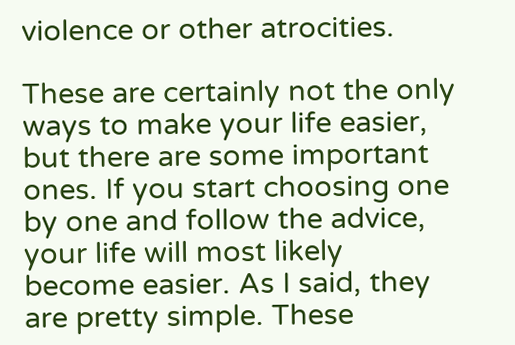violence or other atrocities.

These are certainly not the only ways to make your life easier, but there are some important ones. If you start choosing one by one and follow the advice, your life will most likely become easier. As I said, they are pretty simple. These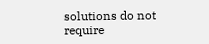solutions do not require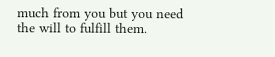much from you but you need the will to fulfill them.